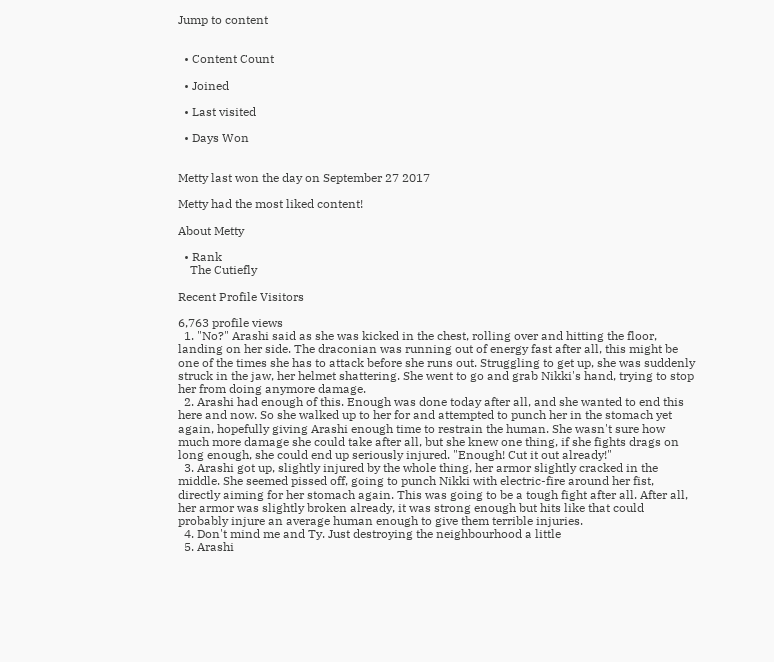Jump to content


  • Content Count

  • Joined

  • Last visited

  • Days Won


Metty last won the day on September 27 2017

Metty had the most liked content!

About Metty

  • Rank
    The Cutiefly

Recent Profile Visitors

6,763 profile views
  1. "No?" Arashi said as she was kicked in the chest, rolling over and hitting the floor, landing on her side. The draconian was running out of energy fast after all, this might be one of the times she has to attack before she runs out. Struggling to get up, she was suddenly struck in the jaw, her helmet shattering. She went to go and grab Nikki's hand, trying to stop her from doing anymore damage.
  2. Arashi had enough of this. Enough was done today after all, and she wanted to end this here and now. So she walked up to her for and attempted to punch her in the stomach yet again, hopefully giving Arashi enough time to restrain the human. She wasn't sure how much more damage she could take after all, but she knew one thing, if she fights drags on long enough, she could end up seriously injured. "Enough! Cut it out already!"
  3. Arashi got up, slightly injured by the whole thing, her armor slightly cracked in the middle. She seemed pissed off, going to punch Nikki with electric-fire around her fist, directly aiming for her stomach again. This was going to be a tough fight after all. After all, her armor was slightly broken already, it was strong enough but hits like that could probably injure an average human enough to give them terrible injuries.
  4. Don't mind me and Ty. Just destroying the neighbourhood a little
  5. Arashi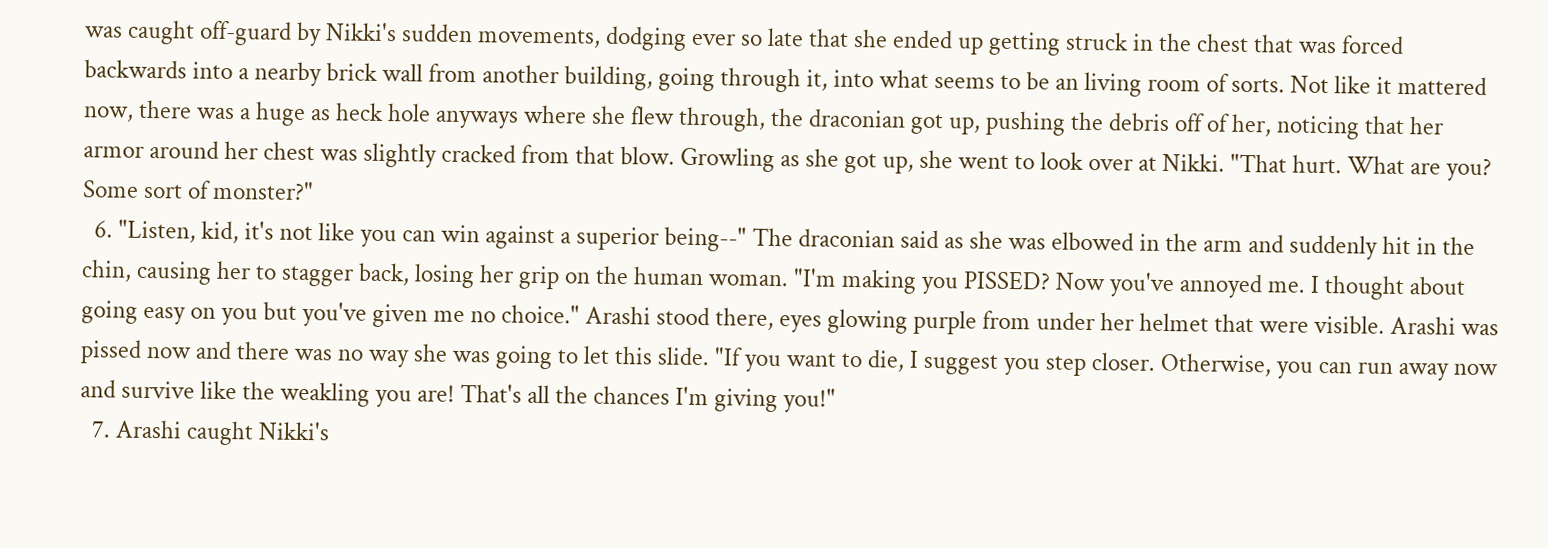was caught off-guard by Nikki's sudden movements, dodging ever so late that she ended up getting struck in the chest that was forced backwards into a nearby brick wall from another building, going through it, into what seems to be an living room of sorts. Not like it mattered now, there was a huge as heck hole anyways where she flew through, the draconian got up, pushing the debris off of her, noticing that her armor around her chest was slightly cracked from that blow. Growling as she got up, she went to look over at Nikki. "That hurt. What are you? Some sort of monster?"
  6. "Listen, kid, it's not like you can win against a superior being--" The draconian said as she was elbowed in the arm and suddenly hit in the chin, causing her to stagger back, losing her grip on the human woman. "I'm making you PISSED? Now you've annoyed me. I thought about going easy on you but you've given me no choice." Arashi stood there, eyes glowing purple from under her helmet that were visible. Arashi was pissed now and there was no way she was going to let this slide. "If you want to die, I suggest you step closer. Otherwise, you can run away now and survive like the weakling you are! That's all the chances I'm giving you!"
  7. Arashi caught Nikki's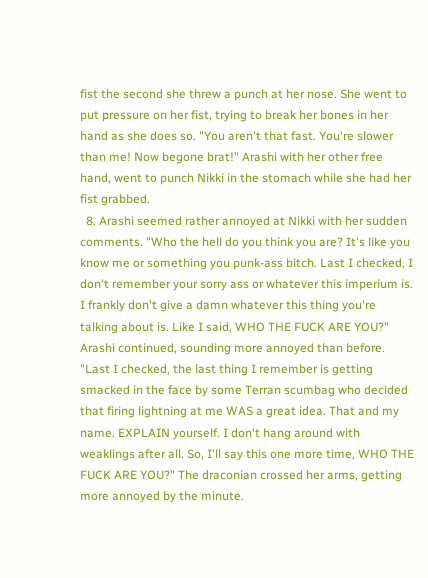fist the second she threw a punch at her nose. She went to put pressure on her fist, trying to break her bones in her hand as she does so. "You aren't that fast. You're slower than me! Now begone brat!" Arashi with her other free hand, went to punch Nikki in the stomach while she had her fist grabbed.
  8. Arashi seemed rather annoyed at Nikki with her sudden comments. "Who the hell do you think you are? It's like you know me or something you punk-ass bitch. Last I checked, I don't remember your sorry ass or whatever this imperium is. I frankly don't give a damn whatever this thing you're talking about is. Like I said, WHO THE FUCK ARE YOU?" Arashi continued, sounding more annoyed than before. "Last I checked, the last thing I remember is getting smacked in the face by some Terran scumbag who decided that firing lightning at me WAS a great idea. That and my name. EXPLAIN yourself. I don't hang around with weaklings after all. So, I'll say this one more time, WHO THE FUCK ARE YOU?" The draconian crossed her arms, getting more annoyed by the minute.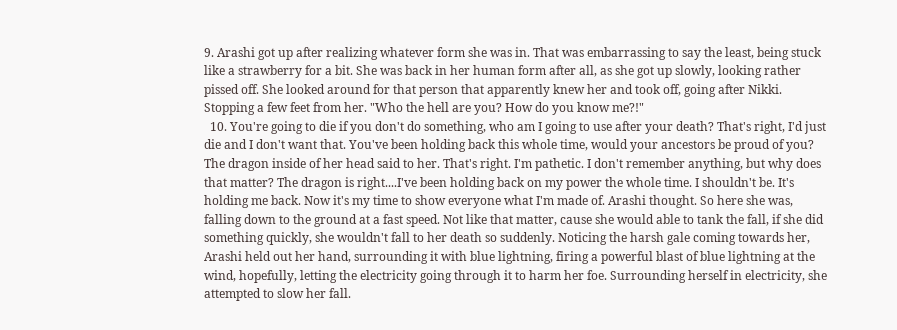9. Arashi got up after realizing whatever form she was in. That was embarrassing to say the least, being stuck like a strawberry for a bit. She was back in her human form after all, as she got up slowly, looking rather pissed off. She looked around for that person that apparently knew her and took off, going after Nikki. Stopping a few feet from her. "Who the hell are you? How do you know me?!"
  10. You're going to die if you don't do something, who am I going to use after your death? That's right, I'd just die and I don't want that. You've been holding back this whole time, would your ancestors be proud of you? The dragon inside of her head said to her. That's right. I'm pathetic. I don't remember anything, but why does that matter? The dragon is right....I've been holding back on my power the whole time. I shouldn't be. It's holding me back. Now it's my time to show everyone what I'm made of. Arashi thought. So here she was, falling down to the ground at a fast speed. Not like that matter, cause she would able to tank the fall, if she did something quickly, she wouldn't fall to her death so suddenly. Noticing the harsh gale coming towards her, Arashi held out her hand, surrounding it with blue lightning, firing a powerful blast of blue lightning at the wind, hopefully, letting the electricity going through it to harm her foe. Surrounding herself in electricity, she attempted to slow her fall.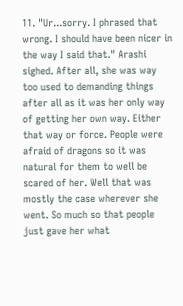11. "Ur...sorry. I phrased that wrong. I should have been nicer in the way I said that." Arashi sighed. After all, she was way too used to demanding things after all as it was her only way of getting her own way. Either that way or force. People were afraid of dragons so it was natural for them to well be scared of her. Well that was mostly the case wherever she went. So much so that people just gave her what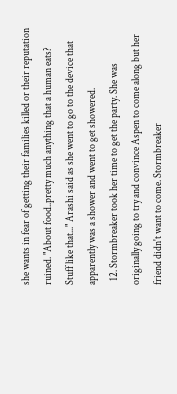she wants in fear of getting their families killed or their reputation ruined. "About food..pretty much anything that a human eats? Stuff like that..." Arashi said as she went to go to the device that apparently was a shower and went to get showered.
  12. Stormbreaker took her time to get the party. She was originally going to try and convince Aspen to come along but her friend didn't want to come. Stormbreaker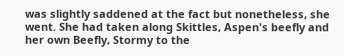was slightly saddened at the fact but nonetheless, she went. She had taken along Skittles, Aspen's beefly and her own Beefly, Stormy to the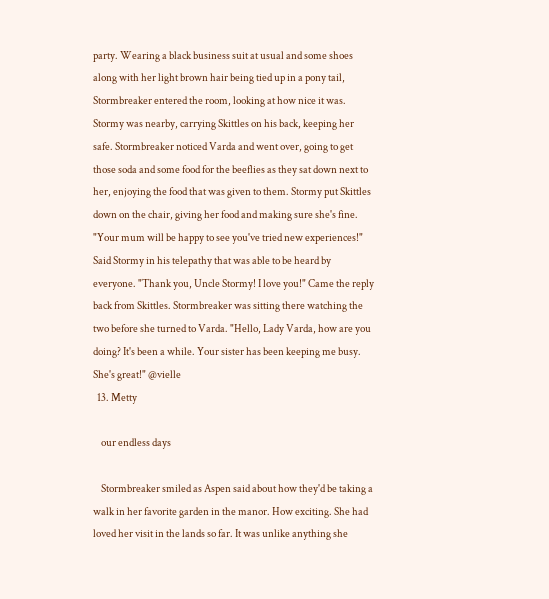party. Wearing a black business suit at usual and some shoes along with her light brown hair being tied up in a pony tail, Stormbreaker entered the room, looking at how nice it was. Stormy was nearby, carrying Skittles on his back, keeping her safe. Stormbreaker noticed Varda and went over, going to get those soda and some food for the beeflies as they sat down next to her, enjoying the food that was given to them. Stormy put Skittles down on the chair, giving her food and making sure she's fine. "Your mum will be happy to see you've tried new experiences!" Said Stormy in his telepathy that was able to be heard by everyone. "Thank you, Uncle Stormy! I love you!" Came the reply back from Skittles. Stormbreaker was sitting there watching the two before she turned to Varda. "Hello, Lady Varda, how are you doing? It's been a while. Your sister has been keeping me busy. She's great!" @vielle
  13. Metty

    our endless days

    Stormbreaker smiled as Aspen said about how they'd be taking a walk in her favorite garden in the manor. How exciting. She had loved her visit in the lands so far. It was unlike anything she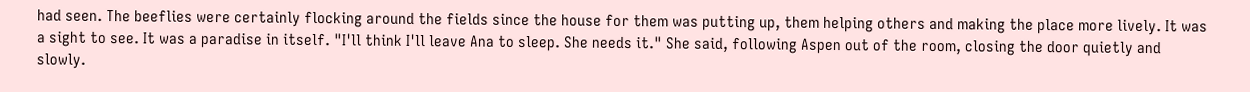had seen. The beeflies were certainly flocking around the fields since the house for them was putting up, them helping others and making the place more lively. It was a sight to see. It was a paradise in itself. "I'll think I'll leave Ana to sleep. She needs it." She said, following Aspen out of the room, closing the door quietly and slowly.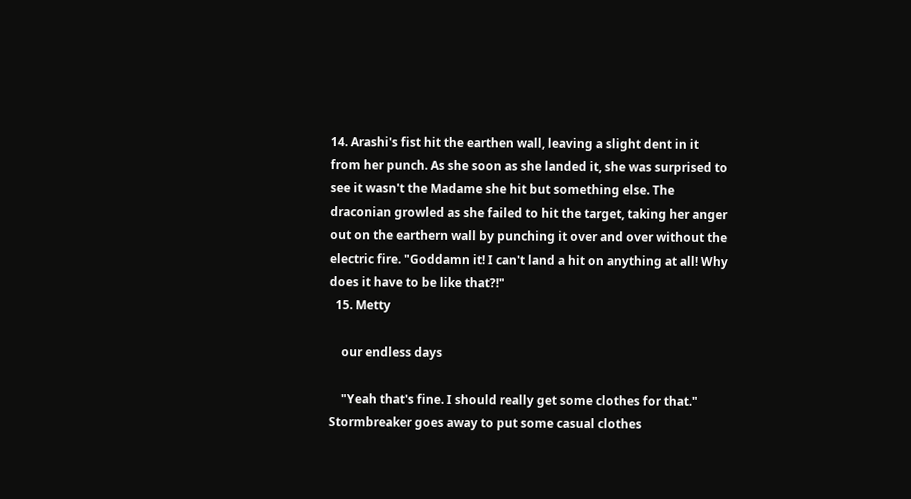14. Arashi's fist hit the earthen wall, leaving a slight dent in it from her punch. As she soon as she landed it, she was surprised to see it wasn't the Madame she hit but something else. The draconian growled as she failed to hit the target, taking her anger out on the earthern wall by punching it over and over without the electric fire. "Goddamn it! I can't land a hit on anything at all! Why does it have to be like that?!"
  15. Metty

    our endless days

    "Yeah that's fine. I should really get some clothes for that." Stormbreaker goes away to put some casual clothes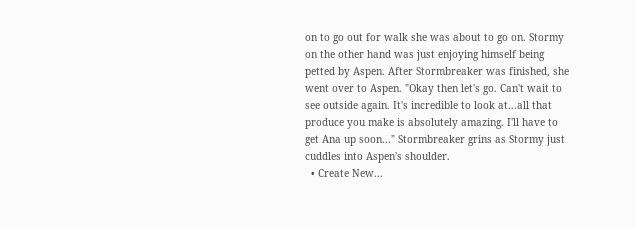on to go out for walk she was about to go on. Stormy on the other hand was just enjoying himself being petted by Aspen. After Stormbreaker was finished, she went over to Aspen. "Okay then let's go. Can't wait to see outside again. It's incredible to look at...all that produce you make is absolutely amazing. I'll have to get Ana up soon..." Stormbreaker grins as Stormy just cuddles into Aspen's shoulder.
  • Create New...